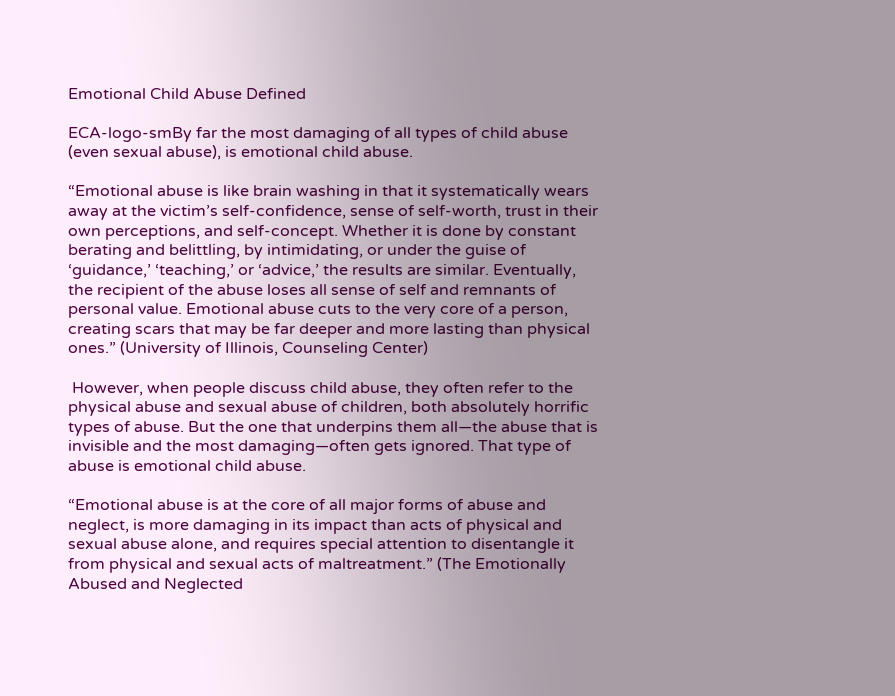Emotional Child Abuse Defined

ECA-logo-smBy far the most damaging of all types of child abuse (even sexual abuse), is emotional child abuse.

“Emotional abuse is like brain washing in that it systematically wears away at the victim’s self-confidence, sense of self-worth, trust in their own perceptions, and self-concept. Whether it is done by constant berating and belittling, by intimidating, or under the guise of ‘guidance,’ ‘teaching,’ or ‘advice,’ the results are similar. Eventually, the recipient of the abuse loses all sense of self and remnants of personal value. Emotional abuse cuts to the very core of a person, creating scars that may be far deeper and more lasting than physical ones.” (University of Illinois, Counseling Center)

 However, when people discuss child abuse, they often refer to the physical abuse and sexual abuse of children, both absolutely horrific types of abuse. But the one that underpins them all—the abuse that is invisible and the most damaging—often gets ignored. That type of abuse is emotional child abuse.

“Emotional abuse is at the core of all major forms of abuse and neglect, is more damaging in its impact than acts of physical and sexual abuse alone, and requires special attention to disentangle it from physical and sexual acts of maltreatment.” (The Emotionally Abused and Neglected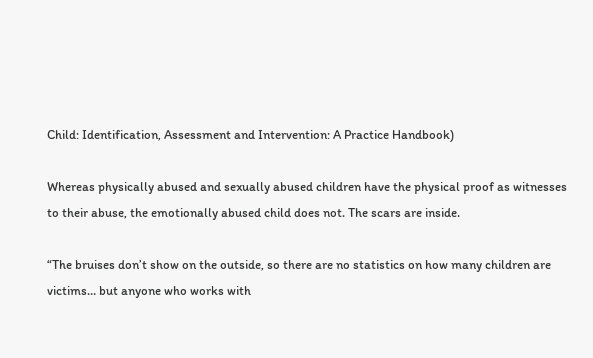Child: Identification, Assessment and Intervention: A Practice Handbook)

Whereas physically abused and sexually abused children have the physical proof as witnesses to their abuse, the emotionally abused child does not. The scars are inside.

“The bruises don’t show on the outside, so there are no statistics on how many children are victims… but anyone who works with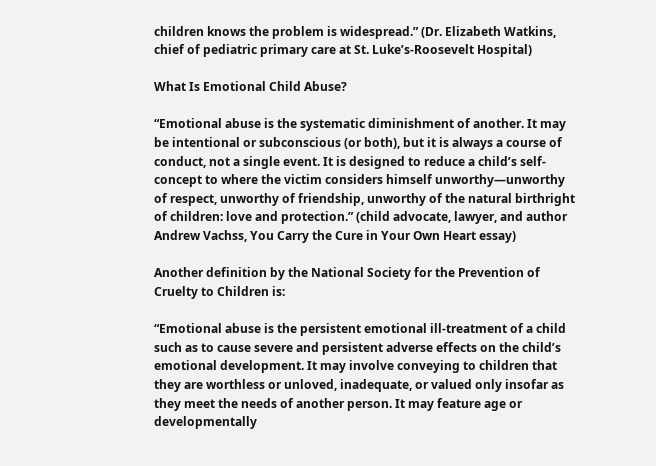children knows the problem is widespread.” (Dr. Elizabeth Watkins, chief of pediatric primary care at St. Luke’s-Roosevelt Hospital)

What Is Emotional Child Abuse?

“Emotional abuse is the systematic diminishment of another. It may be intentional or subconscious (or both), but it is always a course of conduct, not a single event. It is designed to reduce a child’s self-concept to where the victim considers himself unworthy—unworthy of respect, unworthy of friendship, unworthy of the natural birthright of children: love and protection.” (child advocate, lawyer, and author Andrew Vachss, You Carry the Cure in Your Own Heart essay)

Another definition by the National Society for the Prevention of Cruelty to Children is:

“Emotional abuse is the persistent emotional ill-treatment of a child such as to cause severe and persistent adverse effects on the child’s emotional development. It may involve conveying to children that they are worthless or unloved, inadequate, or valued only insofar as they meet the needs of another person. It may feature age or developmentally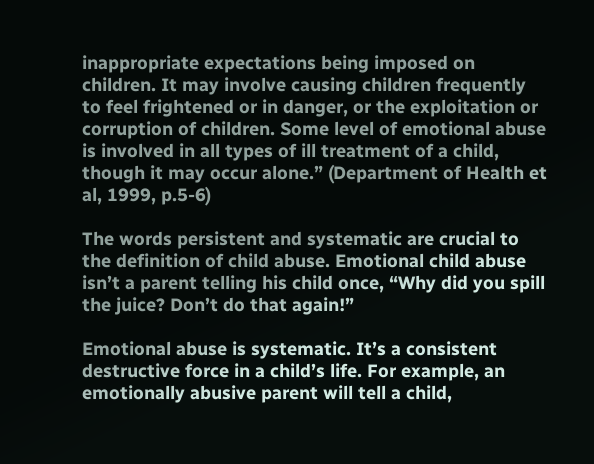inappropriate expectations being imposed on children. It may involve causing children frequently to feel frightened or in danger, or the exploitation or corruption of children. Some level of emotional abuse is involved in all types of ill treatment of a child, though it may occur alone.” (Department of Health et al, 1999, p.5-6)

The words persistent and systematic are crucial to the definition of child abuse. Emotional child abuse isn’t a parent telling his child once, “Why did you spill the juice? Don’t do that again!”

Emotional abuse is systematic. It’s a consistent destructive force in a child’s life. For example, an emotionally abusive parent will tell a child,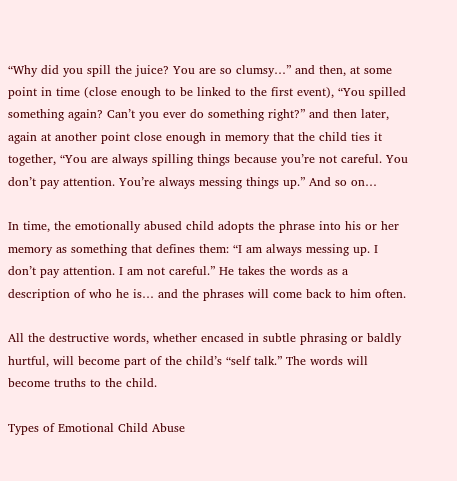“Why did you spill the juice? You are so clumsy…” and then, at some point in time (close enough to be linked to the first event), “You spilled something again? Can’t you ever do something right?” and then later, again at another point close enough in memory that the child ties it together, “You are always spilling things because you’re not careful. You don’t pay attention. You’re always messing things up.” And so on…

In time, the emotionally abused child adopts the phrase into his or her memory as something that defines them: “I am always messing up. I don’t pay attention. I am not careful.” He takes the words as a description of who he is… and the phrases will come back to him often.

All the destructive words, whether encased in subtle phrasing or baldly hurtful, will become part of the child’s “self talk.” The words will become truths to the child.

Types of Emotional Child Abuse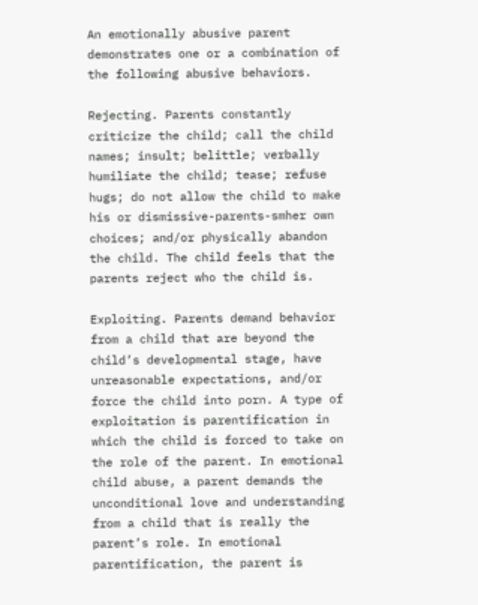An emotionally abusive parent demonstrates one or a combination of the following abusive behaviors.

Rejecting. Parents constantly criticize the child; call the child names; insult; belittle; verbally humiliate the child; tease; refuse hugs; do not allow the child to make his or dismissive-parents-smher own choices; and/or physically abandon the child. The child feels that the parents reject who the child is.

Exploiting. Parents demand behavior from a child that are beyond the child’s developmental stage, have unreasonable expectations, and/or force the child into porn. A type of exploitation is parentification in which the child is forced to take on the role of the parent. In emotional child abuse, a parent demands the unconditional love and understanding from a child that is really the parent’s role. In emotional parentification, the parent is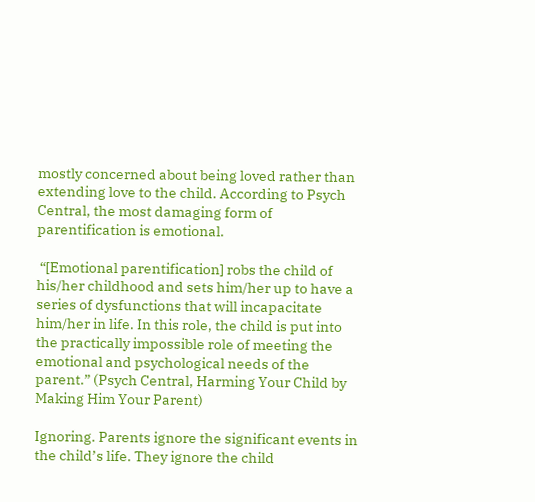mostly concerned about being loved rather than extending love to the child. According to Psych Central, the most damaging form of parentification is emotional.

 “[Emotional parentification] robs the child of his/her childhood and sets him/her up to have a series of dysfunctions that will incapacitate him/her in life. In this role, the child is put into the practically impossible role of meeting the emotional and psychological needs of the parent.” (Psych Central, Harming Your Child by Making Him Your Parent)

Ignoring. Parents ignore the significant events in the child’s life. They ignore the child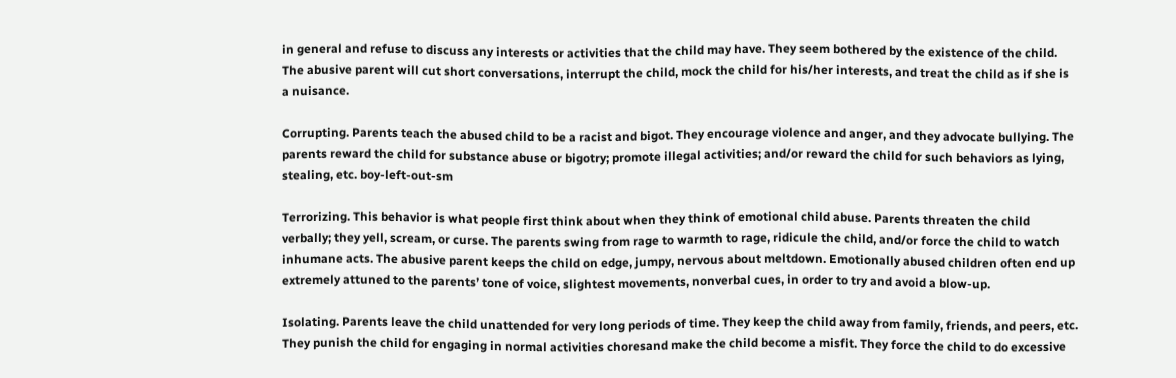in general and refuse to discuss any interests or activities that the child may have. They seem bothered by the existence of the child. The abusive parent will cut short conversations, interrupt the child, mock the child for his/her interests, and treat the child as if she is a nuisance.

Corrupting. Parents teach the abused child to be a racist and bigot. They encourage violence and anger, and they advocate bullying. The parents reward the child for substance abuse or bigotry; promote illegal activities; and/or reward the child for such behaviors as lying, stealing, etc. boy-left-out-sm

Terrorizing. This behavior is what people first think about when they think of emotional child abuse. Parents threaten the child verbally; they yell, scream, or curse. The parents swing from rage to warmth to rage, ridicule the child, and/or force the child to watch inhumane acts. The abusive parent keeps the child on edge, jumpy, nervous about meltdown. Emotionally abused children often end up extremely attuned to the parents’ tone of voice, slightest movements, nonverbal cues, in order to try and avoid a blow-up.

Isolating. Parents leave the child unattended for very long periods of time. They keep the child away from family, friends, and peers, etc. They punish the child for engaging in normal activities choresand make the child become a misfit. They force the child to do excessive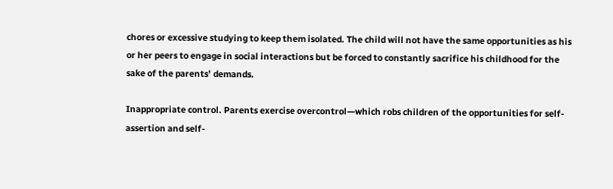chores or excessive studying to keep them isolated. The child will not have the same opportunities as his or her peers to engage in social interactions but be forced to constantly sacrifice his childhood for the sake of the parents’ demands.

Inappropriate control. Parents exercise overcontrol—which robs children of the opportunities for self-assertion and self-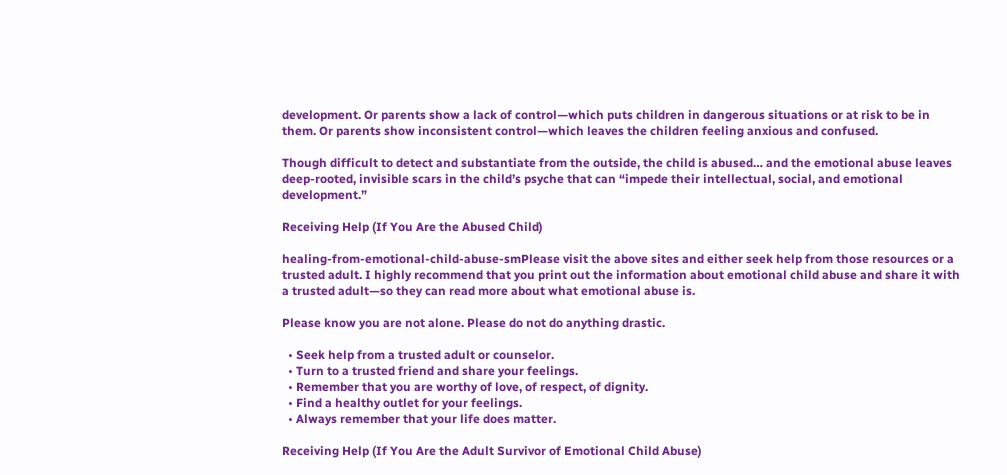development. Or parents show a lack of control—which puts children in dangerous situations or at risk to be in them. Or parents show inconsistent control—which leaves the children feeling anxious and confused.

Though difficult to detect and substantiate from the outside, the child is abused… and the emotional abuse leaves deep-rooted, invisible scars in the child’s psyche that can “impede their intellectual, social, and emotional development.”

Receiving Help (If You Are the Abused Child)

healing-from-emotional-child-abuse-smPlease visit the above sites and either seek help from those resources or a trusted adult. I highly recommend that you print out the information about emotional child abuse and share it with a trusted adult—so they can read more about what emotional abuse is.

Please know you are not alone. Please do not do anything drastic.

  • Seek help from a trusted adult or counselor.
  • Turn to a trusted friend and share your feelings.
  • Remember that you are worthy of love, of respect, of dignity.
  • Find a healthy outlet for your feelings.
  • Always remember that your life does matter.

Receiving Help (If You Are the Adult Survivor of Emotional Child Abuse)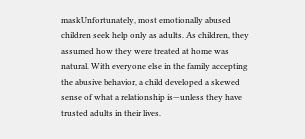maskUnfortunately, most emotionally abused children seek help only as adults. As children, they assumed how they were treated at home was natural. With everyone else in the family accepting the abusive behavior, a child developed a skewed sense of what a relationship is—unless they have trusted adults in their lives.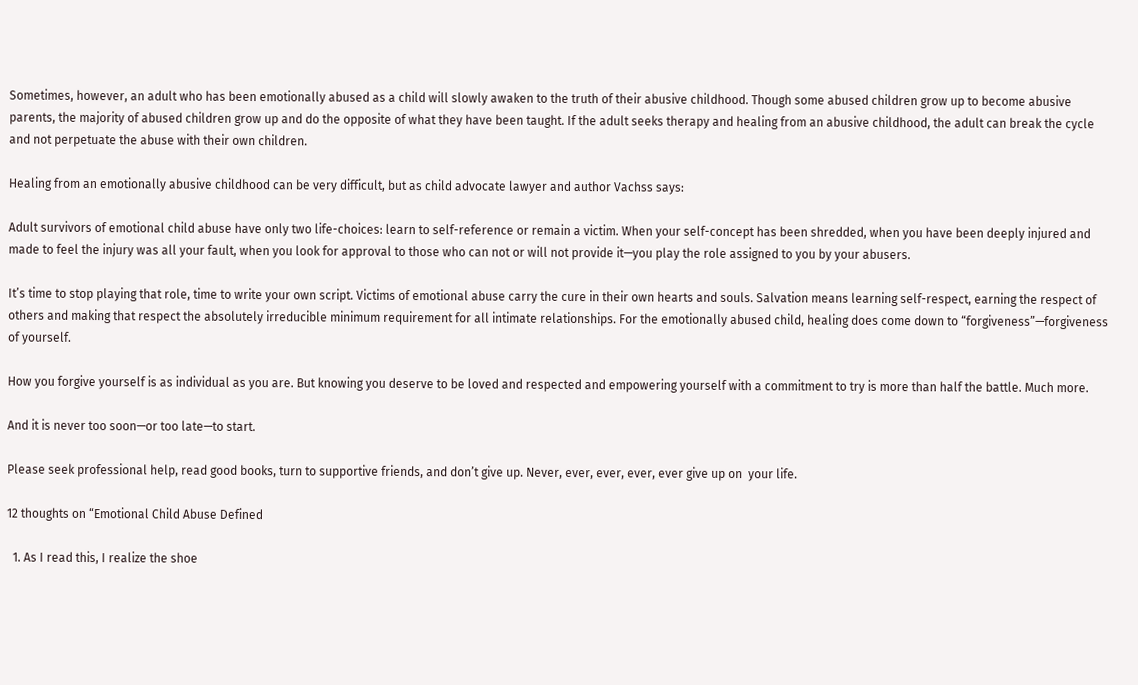Sometimes, however, an adult who has been emotionally abused as a child will slowly awaken to the truth of their abusive childhood. Though some abused children grow up to become abusive parents, the majority of abused children grow up and do the opposite of what they have been taught. If the adult seeks therapy and healing from an abusive childhood, the adult can break the cycle and not perpetuate the abuse with their own children.

Healing from an emotionally abusive childhood can be very difficult, but as child advocate lawyer and author Vachss says:

Adult survivors of emotional child abuse have only two life-choices: learn to self-reference or remain a victim. When your self-concept has been shredded, when you have been deeply injured and made to feel the injury was all your fault, when you look for approval to those who can not or will not provide it—you play the role assigned to you by your abusers.

It’s time to stop playing that role, time to write your own script. Victims of emotional abuse carry the cure in their own hearts and souls. Salvation means learning self-respect, earning the respect of others and making that respect the absolutely irreducible minimum requirement for all intimate relationships. For the emotionally abused child, healing does come down to “forgiveness”—forgiveness of yourself.

How you forgive yourself is as individual as you are. But knowing you deserve to be loved and respected and empowering yourself with a commitment to try is more than half the battle. Much more.

And it is never too soon—or too late—to start.

Please seek professional help, read good books, turn to supportive friends, and don’t give up. Never, ever, ever, ever, ever give up on  your life.

12 thoughts on “Emotional Child Abuse Defined

  1. As I read this, I realize the shoe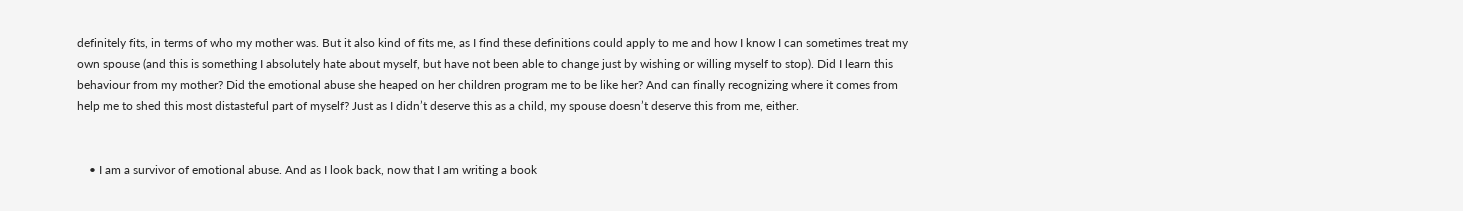definitely fits, in terms of who my mother was. But it also kind of fits me, as I find these definitions could apply to me and how I know I can sometimes treat my own spouse (and this is something I absolutely hate about myself, but have not been able to change just by wishing or willing myself to stop). Did I learn this behaviour from my mother? Did the emotional abuse she heaped on her children program me to be like her? And can finally recognizing where it comes from help me to shed this most distasteful part of myself? Just as I didn’t deserve this as a child, my spouse doesn’t deserve this from me, either.


    • I am a survivor of emotional abuse. And as I look back, now that I am writing a book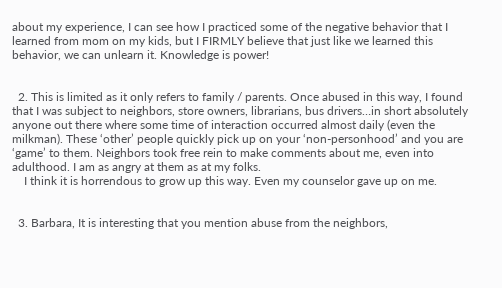about my experience, I can see how I practiced some of the negative behavior that I learned from mom on my kids, but I FIRMLY believe that just like we learned this behavior, we can unlearn it. Knowledge is power!


  2. This is limited as it only refers to family / parents. Once abused in this way, I found that I was subject to neighbors, store owners, librarians, bus drivers…in short absolutely anyone out there where some time of interaction occurred almost daily (even the milkman). These ‘other’ people quickly pick up on your ‘non-personhood’ and you are ‘game’ to them. Neighbors took free rein to make comments about me, even into adulthood. I am as angry at them as at my folks.
    I think it is horrendous to grow up this way. Even my counselor gave up on me.


  3. Barbara, It is interesting that you mention abuse from the neighbors,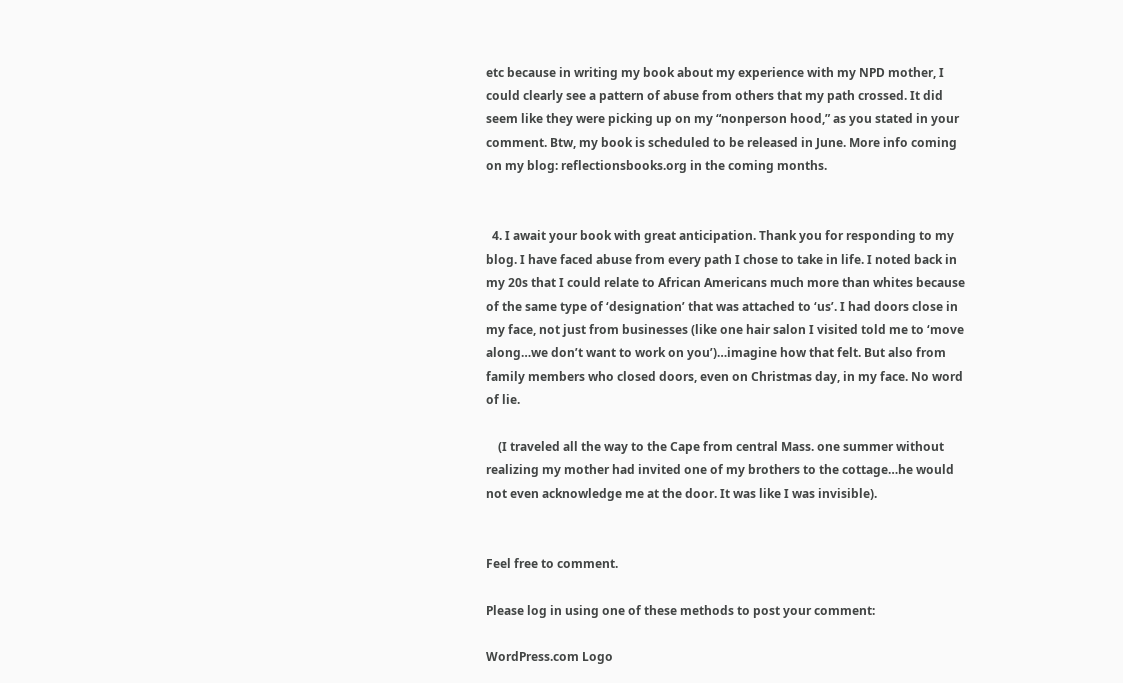etc because in writing my book about my experience with my NPD mother, I could clearly see a pattern of abuse from others that my path crossed. It did seem like they were picking up on my “nonperson hood,” as you stated in your comment. Btw, my book is scheduled to be released in June. More info coming on my blog: reflectionsbooks.org in the coming months.


  4. I await your book with great anticipation. Thank you for responding to my blog. I have faced abuse from every path I chose to take in life. I noted back in my 20s that I could relate to African Americans much more than whites because of the same type of ‘designation’ that was attached to ‘us’. I had doors close in my face, not just from businesses (like one hair salon I visited told me to ‘move along…we don’t want to work on you’)…imagine how that felt. But also from family members who closed doors, even on Christmas day, in my face. No word of lie.

    (I traveled all the way to the Cape from central Mass. one summer without realizing my mother had invited one of my brothers to the cottage…he would not even acknowledge me at the door. It was like I was invisible).


Feel free to comment.

Please log in using one of these methods to post your comment:

WordPress.com Logo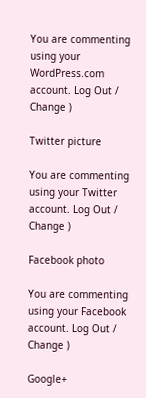You are commenting using your WordPress.com account. Log Out / Change )

Twitter picture

You are commenting using your Twitter account. Log Out / Change )

Facebook photo

You are commenting using your Facebook account. Log Out / Change )

Google+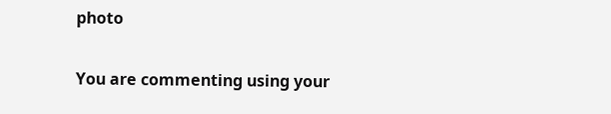photo

You are commenting using your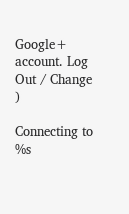Google+ account. Log Out / Change )

Connecting to %s